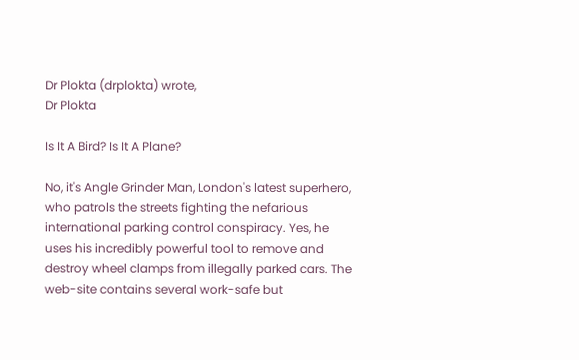Dr Plokta (drplokta) wrote,
Dr Plokta

Is It A Bird? Is It A Plane?

No, it's Angle Grinder Man, London's latest superhero, who patrols the streets fighting the nefarious international parking control conspiracy. Yes, he uses his incredibly powerful tool to remove and destroy wheel clamps from illegally parked cars. The web-site contains several work-safe but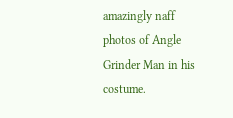amazingly naff photos of Angle Grinder Man in his costume.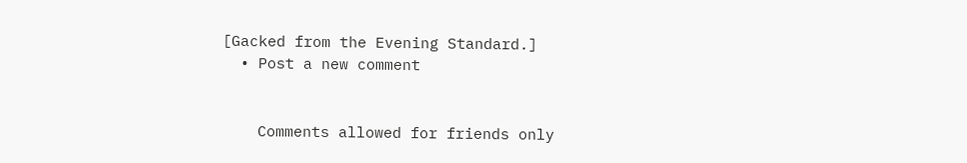[Gacked from the Evening Standard.]
  • Post a new comment


    Comments allowed for friends only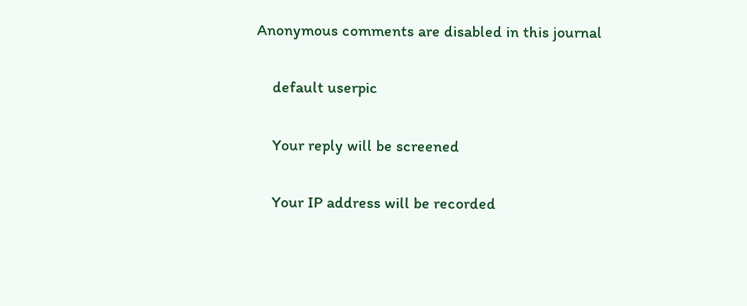Anonymous comments are disabled in this journal

    default userpic

    Your reply will be screened

    Your IP address will be recorded